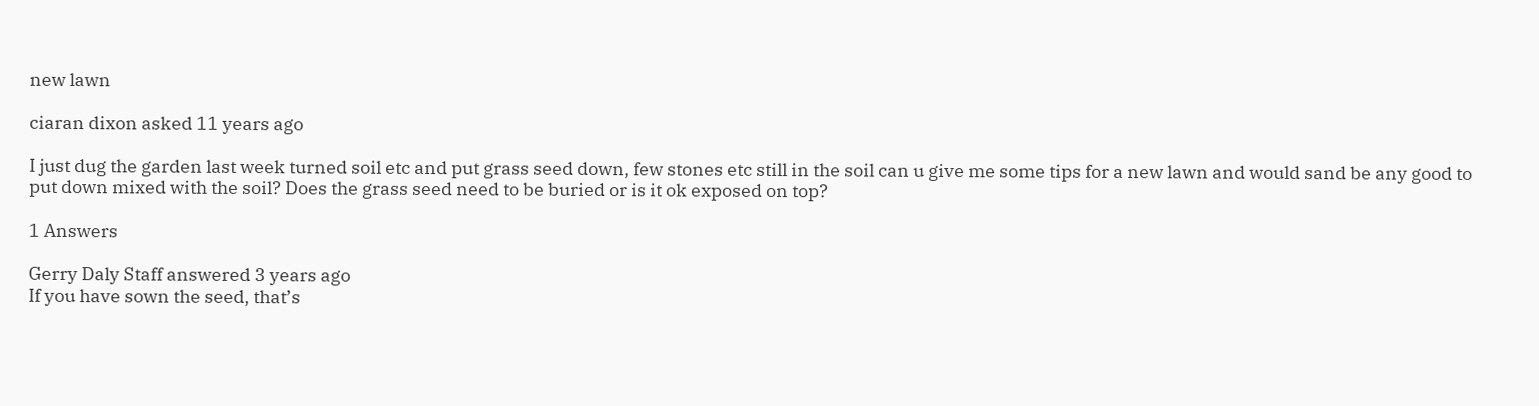new lawn

ciaran dixon asked 11 years ago

I just dug the garden last week turned soil etc and put grass seed down, few stones etc still in the soil can u give me some tips for a new lawn and would sand be any good to put down mixed with the soil? Does the grass seed need to be buried or is it ok exposed on top?

1 Answers

Gerry Daly Staff answered 3 years ago
If you have sown the seed, that’s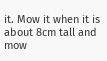it. Mow it when it is about 8cm tall and mow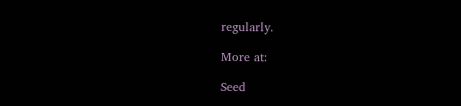regularly.

More at:

Seed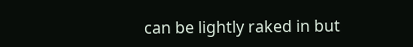can be lightly raked in but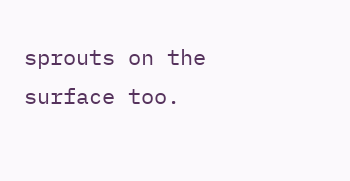sprouts on the surface too.